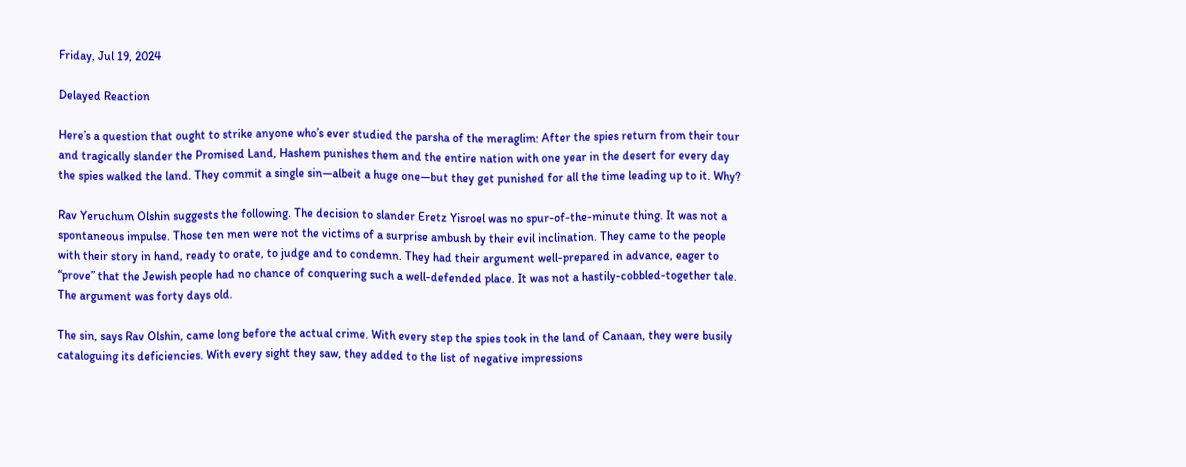Friday, Jul 19, 2024

Delayed Reaction

Here’s a question that ought to strike anyone who’s ever studied the parsha of the meraglim: After the spies return from their tour and tragically slander the Promised Land, Hashem punishes them and the entire nation with one year in the desert for every day the spies walked the land. They commit a single sin—albeit a huge one—but they get punished for all the time leading up to it. Why?

Rav Yeruchum Olshin suggests the following. The decision to slander Eretz Yisroel was no spur-of-the-minute thing. It was not a spontaneous impulse. Those ten men were not the victims of a surprise ambush by their evil inclination. They came to the people with their story in hand, ready to orate, to judge and to condemn. They had their argument well-prepared in advance, eager to “prove” that the Jewish people had no chance of conquering such a well-defended place. It was not a hastily-cobbled-together tale. The argument was forty days old.

The sin, says Rav Olshin, came long before the actual crime. With every step the spies took in the land of Canaan, they were busily cataloguing its deficiencies. With every sight they saw, they added to the list of negative impressions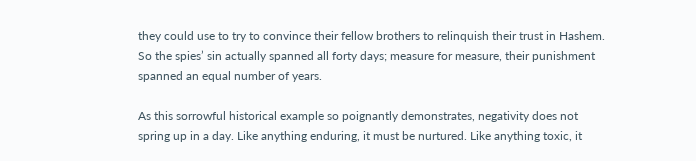they could use to try to convince their fellow brothers to relinquish their trust in Hashem. So the spies’ sin actually spanned all forty days; measure for measure, their punishment spanned an equal number of years.

As this sorrowful historical example so poignantly demonstrates, negativity does not spring up in a day. Like anything enduring, it must be nurtured. Like anything toxic, it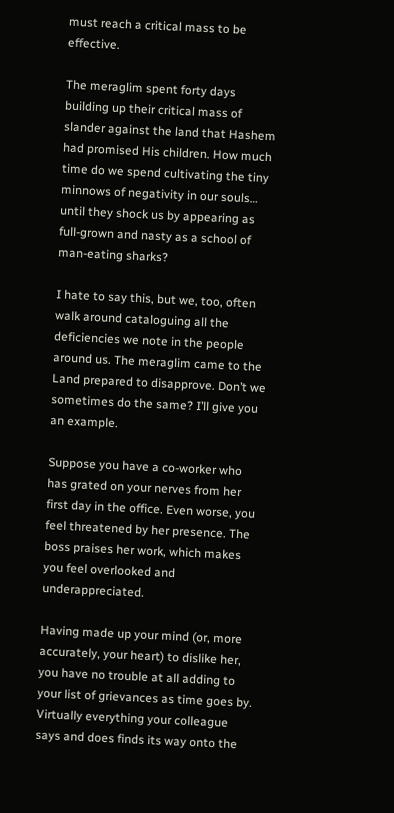must reach a critical mass to be effective.

The meraglim spent forty days building up their critical mass of slander against the land that Hashem had promised His children. How much time do we spend cultivating the tiny minnows of negativity in our souls… until they shock us by appearing as full-grown and nasty as a school of man-eating sharks?

I hate to say this, but we, too, often walk around cataloguing all the deficiencies we note in the people around us. The meraglim came to the Land prepared to disapprove. Don’t we sometimes do the same? I’ll give you an example.

Suppose you have a co-worker who has grated on your nerves from her first day in the office. Even worse, you feel threatened by her presence. The boss praises her work, which makes you feel overlooked and underappreciated.

Having made up your mind (or, more accurately, your heart) to dislike her, you have no trouble at all adding to your list of grievances as time goes by. Virtually everything your colleague says and does finds its way onto the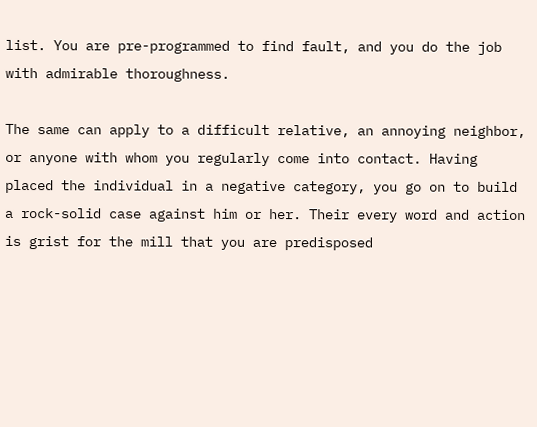list. You are pre-programmed to find fault, and you do the job with admirable thoroughness.

The same can apply to a difficult relative, an annoying neighbor, or anyone with whom you regularly come into contact. Having placed the individual in a negative category, you go on to build a rock-solid case against him or her. Their every word and action is grist for the mill that you are predisposed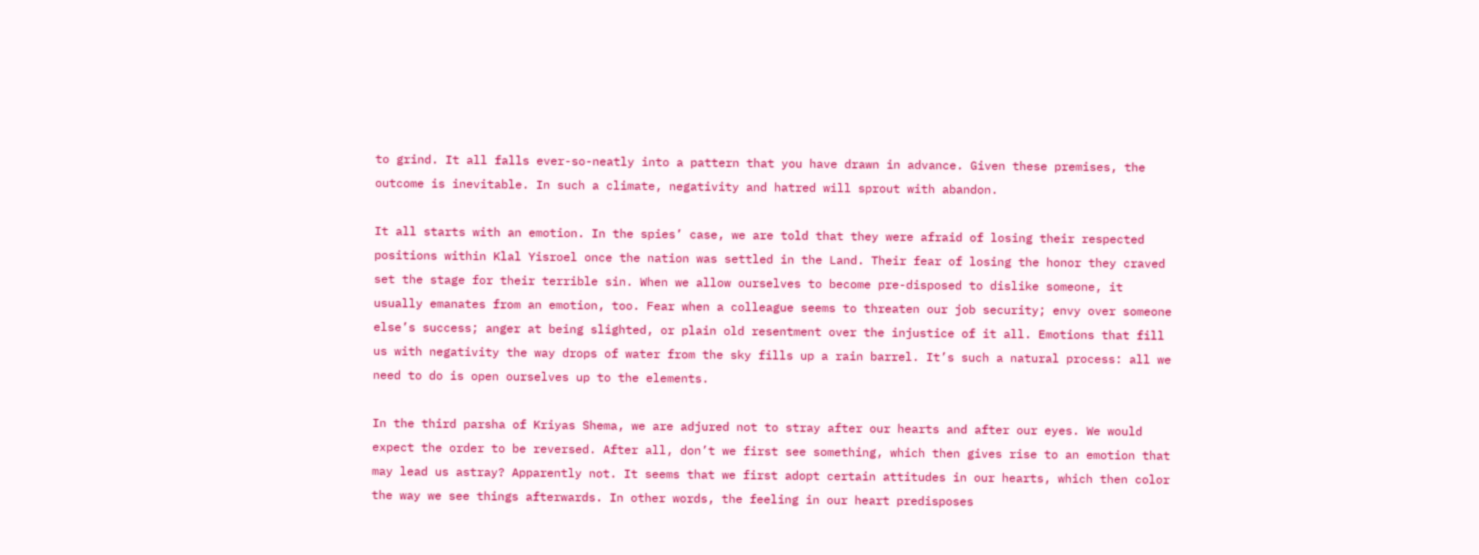to grind. It all falls ever-so-neatly into a pattern that you have drawn in advance. Given these premises, the outcome is inevitable. In such a climate, negativity and hatred will sprout with abandon.

It all starts with an emotion. In the spies’ case, we are told that they were afraid of losing their respected positions within Klal Yisroel once the nation was settled in the Land. Their fear of losing the honor they craved set the stage for their terrible sin. When we allow ourselves to become pre-disposed to dislike someone, it usually emanates from an emotion, too. Fear when a colleague seems to threaten our job security; envy over someone else’s success; anger at being slighted, or plain old resentment over the injustice of it all. Emotions that fill us with negativity the way drops of water from the sky fills up a rain barrel. It’s such a natural process: all we need to do is open ourselves up to the elements.

In the third parsha of Kriyas Shema, we are adjured not to stray after our hearts and after our eyes. We would expect the order to be reversed. After all, don’t we first see something, which then gives rise to an emotion that may lead us astray? Apparently not. It seems that we first adopt certain attitudes in our hearts, which then color the way we see things afterwards. In other words, the feeling in our heart predisposes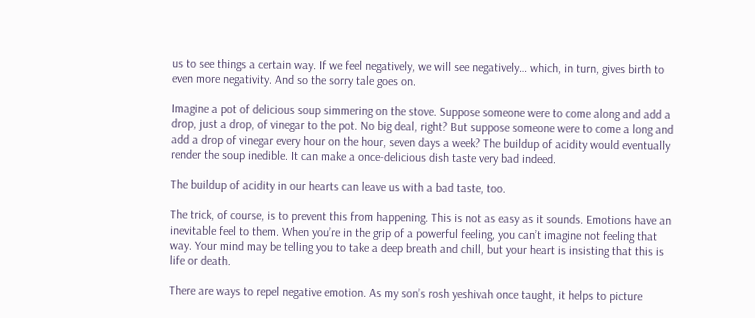us to see things a certain way. If we feel negatively, we will see negatively… which, in turn, gives birth to even more negativity. And so the sorry tale goes on.

Imagine a pot of delicious soup simmering on the stove. Suppose someone were to come along and add a drop, just a drop, of vinegar to the pot. No big deal, right? But suppose someone were to come a long and add a drop of vinegar every hour on the hour, seven days a week? The buildup of acidity would eventually render the soup inedible. It can make a once-delicious dish taste very bad indeed.

The buildup of acidity in our hearts can leave us with a bad taste, too.

The trick, of course, is to prevent this from happening. This is not as easy as it sounds. Emotions have an inevitable feel to them. When you’re in the grip of a powerful feeling, you can’t imagine not feeling that way. Your mind may be telling you to take a deep breath and chill, but your heart is insisting that this is life or death.

There are ways to repel negative emotion. As my son’s rosh yeshivah once taught, it helps to picture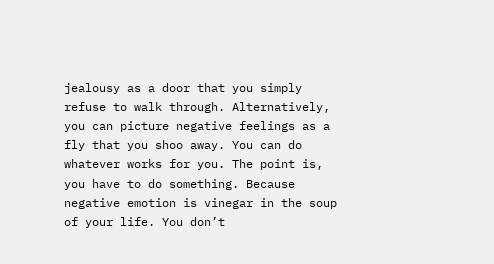jealousy as a door that you simply refuse to walk through. Alternatively, you can picture negative feelings as a fly that you shoo away. You can do whatever works for you. The point is, you have to do something. Because negative emotion is vinegar in the soup of your life. You don’t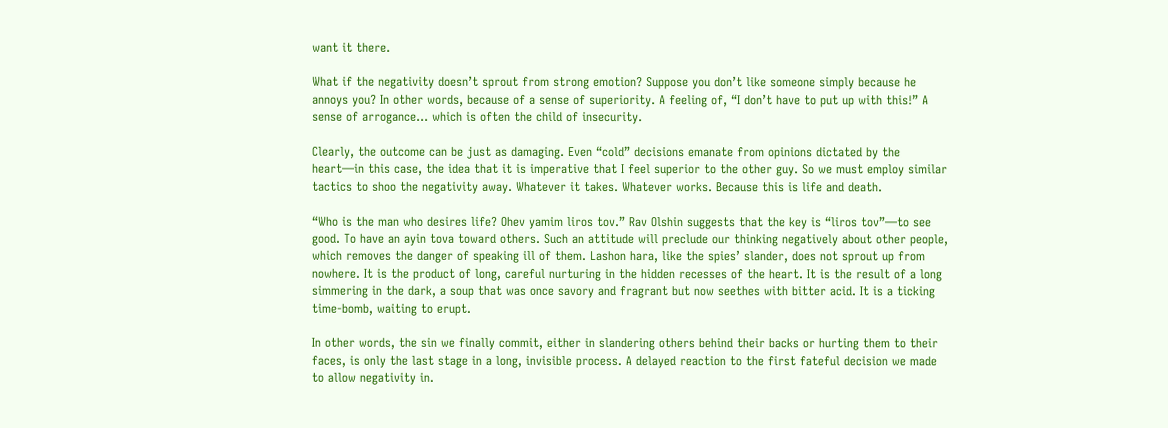want it there.

What if the negativity doesn’t sprout from strong emotion? Suppose you don’t like someone simply because he annoys you? In other words, because of a sense of superiority. A feeling of, “I don’t have to put up with this!” A sense of arrogance… which is often the child of insecurity.

Clearly, the outcome can be just as damaging. Even “cold” decisions emanate from opinions dictated by the heart—in this case, the idea that it is imperative that I feel superior to the other guy. So we must employ similar tactics to shoo the negativity away. Whatever it takes. Whatever works. Because this is life and death.

“Who is the man who desires life? Ohev yamim liros tov.” Rav Olshin suggests that the key is “liros tov”—to see good. To have an ayin tova toward others. Such an attitude will preclude our thinking negatively about other people, which removes the danger of speaking ill of them. Lashon hara, like the spies’ slander, does not sprout up from nowhere. It is the product of long, careful nurturing in the hidden recesses of the heart. It is the result of a long simmering in the dark, a soup that was once savory and fragrant but now seethes with bitter acid. It is a ticking time-bomb, waiting to erupt.

In other words, the sin we finally commit, either in slandering others behind their backs or hurting them to their faces, is only the last stage in a long, invisible process. A delayed reaction to the first fateful decision we made to allow negativity in.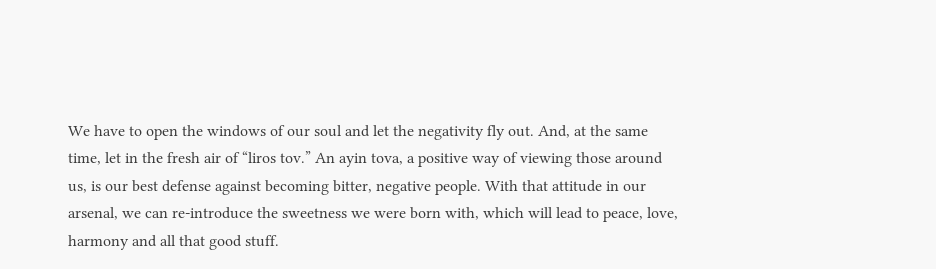We have to open the windows of our soul and let the negativity fly out. And, at the same time, let in the fresh air of “liros tov.” An ayin tova, a positive way of viewing those around us, is our best defense against becoming bitter, negative people. With that attitude in our arsenal, we can re-introduce the sweetness we were born with, which will lead to peace, love, harmony and all that good stuff.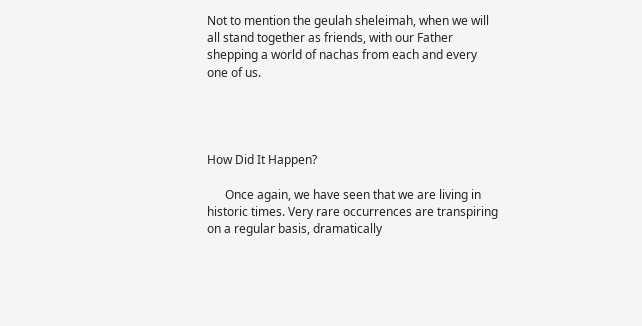Not to mention the geulah sheleimah, when we will all stand together as friends, with our Father shepping a world of nachas from each and every one of us.




How Did It Happen?

      Once again, we have seen that we are living in historic times. Very rare occurrences are transpiring on a regular basis, dramatically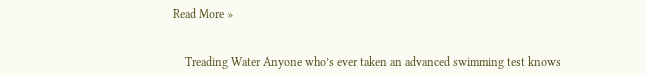Read More »


    Treading Water Anyone who’s ever taken an advanced swimming test knows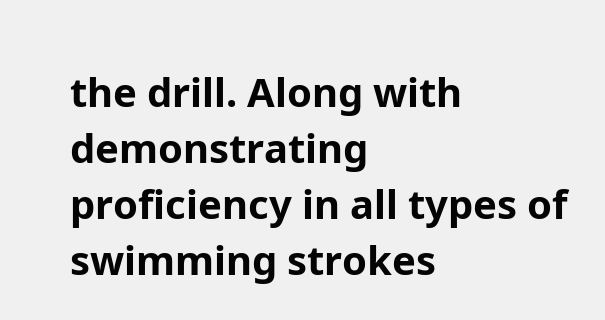the drill. Along with demonstrating proficiency in all types of swimming strokes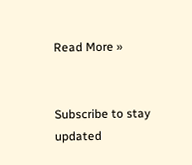Read More »


Subscribe to stay updated